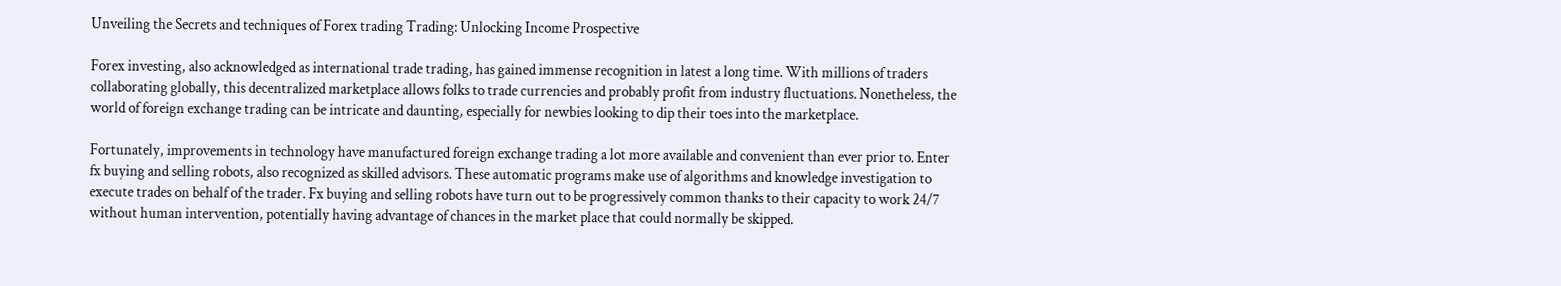Unveiling the Secrets and techniques of Forex trading Trading: Unlocking Income Prospective

Forex investing, also acknowledged as international trade trading, has gained immense recognition in latest a long time. With millions of traders collaborating globally, this decentralized marketplace allows folks to trade currencies and probably profit from industry fluctuations. Nonetheless, the world of foreign exchange trading can be intricate and daunting, especially for newbies looking to dip their toes into the marketplace.

Fortunately, improvements in technology have manufactured foreign exchange trading a lot more available and convenient than ever prior to. Enter fx buying and selling robots, also recognized as skilled advisors. These automatic programs make use of algorithms and knowledge investigation to execute trades on behalf of the trader. Fx buying and selling robots have turn out to be progressively common thanks to their capacity to work 24/7 without human intervention, potentially having advantage of chances in the market place that could normally be skipped.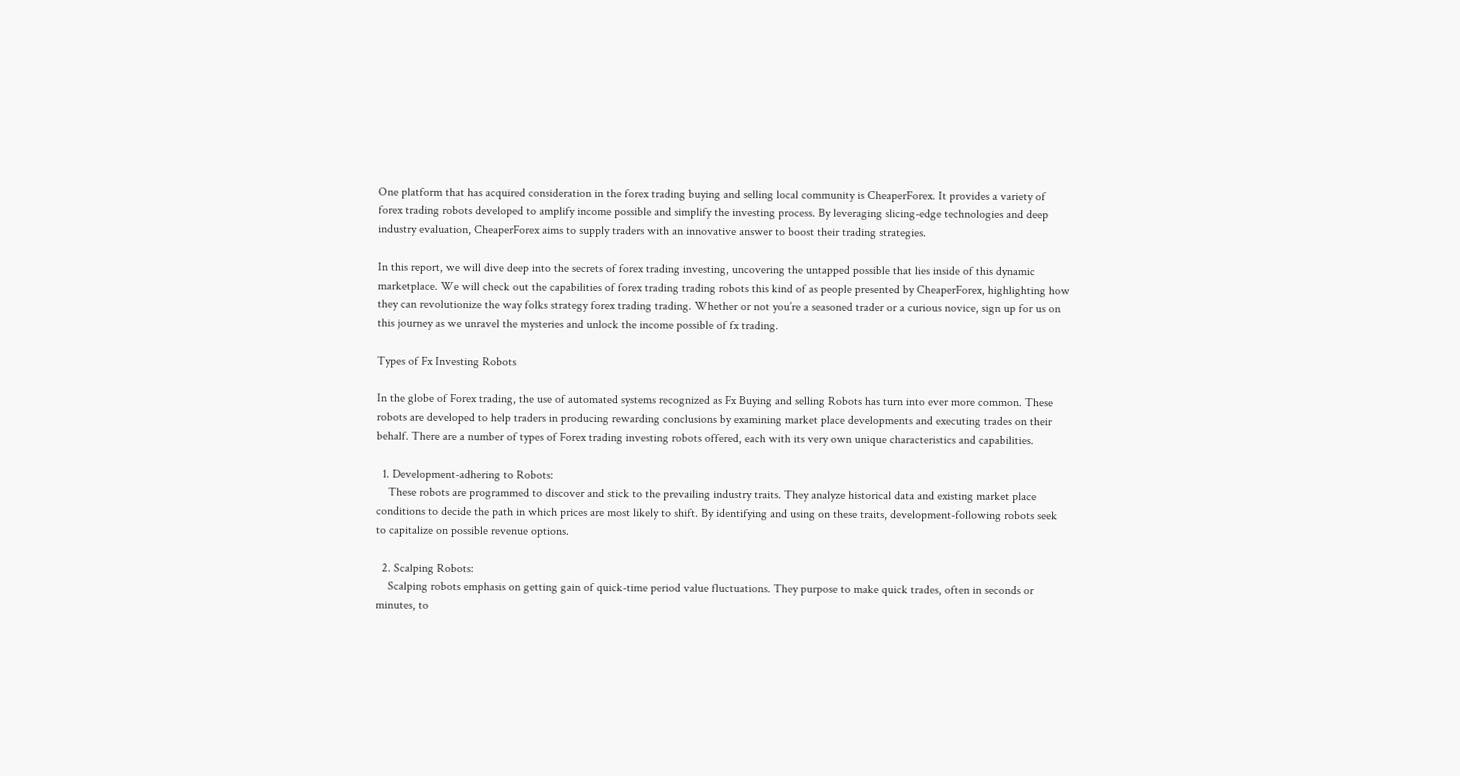One platform that has acquired consideration in the forex trading buying and selling local community is CheaperForex. It provides a variety of forex trading robots developed to amplify income possible and simplify the investing process. By leveraging slicing-edge technologies and deep industry evaluation, CheaperForex aims to supply traders with an innovative answer to boost their trading strategies.

In this report, we will dive deep into the secrets of forex trading investing, uncovering the untapped possible that lies inside of this dynamic marketplace. We will check out the capabilities of forex trading trading robots this kind of as people presented by CheaperForex, highlighting how they can revolutionize the way folks strategy forex trading trading. Whether or not you’re a seasoned trader or a curious novice, sign up for us on this journey as we unravel the mysteries and unlock the income possible of fx trading.

Types of Fx Investing Robots

In the globe of Forex trading, the use of automated systems recognized as Fx Buying and selling Robots has turn into ever more common. These robots are developed to help traders in producing rewarding conclusions by examining market place developments and executing trades on their behalf. There are a number of types of Forex trading investing robots offered, each with its very own unique characteristics and capabilities.

  1. Development-adhering to Robots:
    These robots are programmed to discover and stick to the prevailing industry traits. They analyze historical data and existing market place conditions to decide the path in which prices are most likely to shift. By identifying and using on these traits, development-following robots seek to capitalize on possible revenue options.

  2. Scalping Robots:
    Scalping robots emphasis on getting gain of quick-time period value fluctuations. They purpose to make quick trades, often in seconds or minutes, to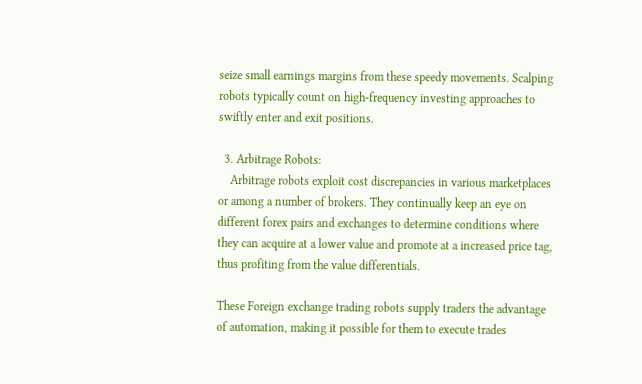seize small earnings margins from these speedy movements. Scalping robots typically count on high-frequency investing approaches to swiftly enter and exit positions.

  3. Arbitrage Robots:
    Arbitrage robots exploit cost discrepancies in various marketplaces or among a number of brokers. They continually keep an eye on different forex pairs and exchanges to determine conditions where they can acquire at a lower value and promote at a increased price tag, thus profiting from the value differentials.

These Foreign exchange trading robots supply traders the advantage of automation, making it possible for them to execute trades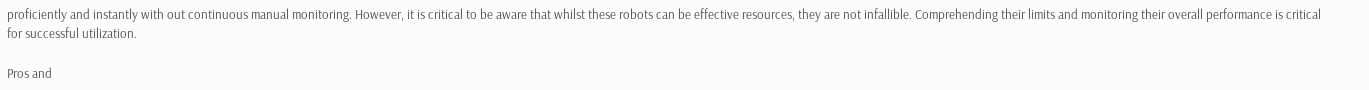proficiently and instantly with out continuous manual monitoring. However, it is critical to be aware that whilst these robots can be effective resources, they are not infallible. Comprehending their limits and monitoring their overall performance is critical for successful utilization.

Pros and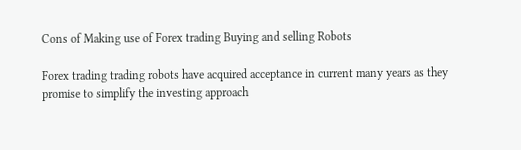Cons of Making use of Forex trading Buying and selling Robots

Forex trading trading robots have acquired acceptance in current many years as they promise to simplify the investing approach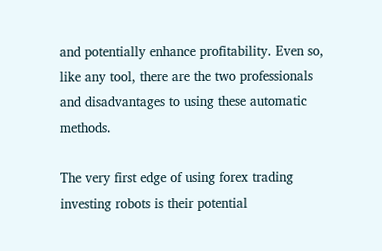and potentially enhance profitability. Even so, like any tool, there are the two professionals and disadvantages to using these automatic methods.

The very first edge of using forex trading investing robots is their potential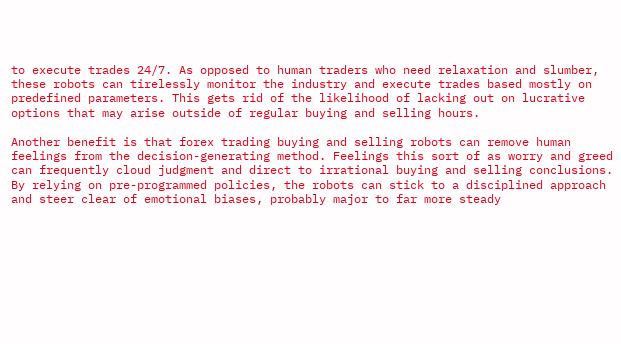to execute trades 24/7. As opposed to human traders who need relaxation and slumber, these robots can tirelessly monitor the industry and execute trades based mostly on predefined parameters. This gets rid of the likelihood of lacking out on lucrative options that may arise outside of regular buying and selling hours.

Another benefit is that forex trading buying and selling robots can remove human feelings from the decision-generating method. Feelings this sort of as worry and greed can frequently cloud judgment and direct to irrational buying and selling conclusions. By relying on pre-programmed policies, the robots can stick to a disciplined approach and steer clear of emotional biases, probably major to far more steady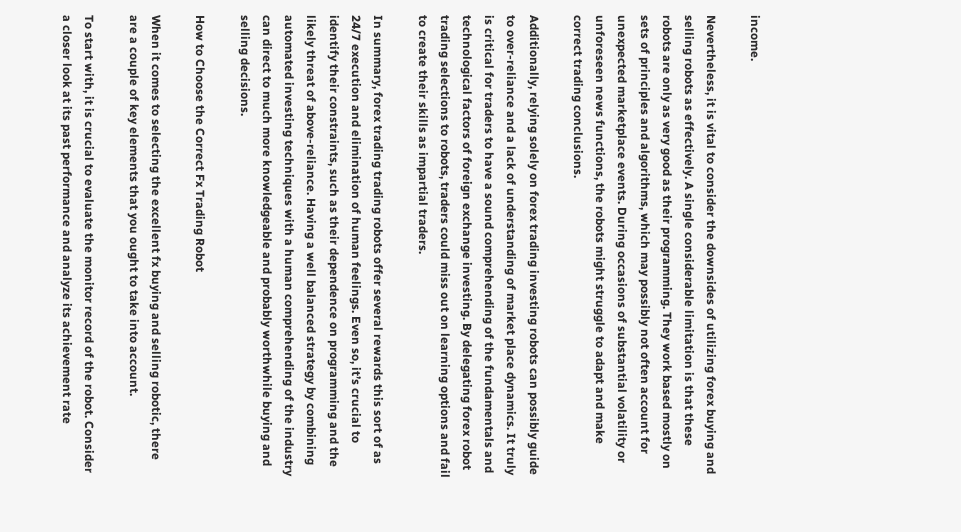income.

Nevertheless, it is vital to consider the downsides of utilizing forex buying and selling robots as effectively. A single considerable limitation is that these robots are only as very good as their programming. They work based mostly on sets of principles and algorithms, which may possibly not often account for unexpected marketplace events. During occasions of substantial volatility or unforeseen news functions, the robots might struggle to adapt and make correct trading conclusions.

Additionally, relying solely on forex trading investing robots can possibly guide to over-reliance and a lack of understanding of market place dynamics. It truly is critical for traders to have a sound comprehending of the fundamentals and technological factors of foreign exchange investing. By delegating forex robot trading selections to robots, traders could miss out on learning options and fail to create their skills as impartial traders.

In summary, forex trading trading robots offer several rewards this sort of as 24/7 execution and elimination of human feelings. Even so, it’s crucial to identify their constraints, such as their dependence on programming and the likely threat of above-reliance. Having a well balanced strategy by combining automated investing techniques with a human comprehending of the industry can direct to much more knowledgeable and probably worthwhile buying and selling decisions.

How to Choose the Correct Fx Trading Robot

When it comes to selecting the excellent fx buying and selling robotic, there are a couple of key elements that you ought to take into account.

To start with, it is crucial to evaluate the monitor record of the robot. Consider a closer look at its past performance and analyze its achievement rate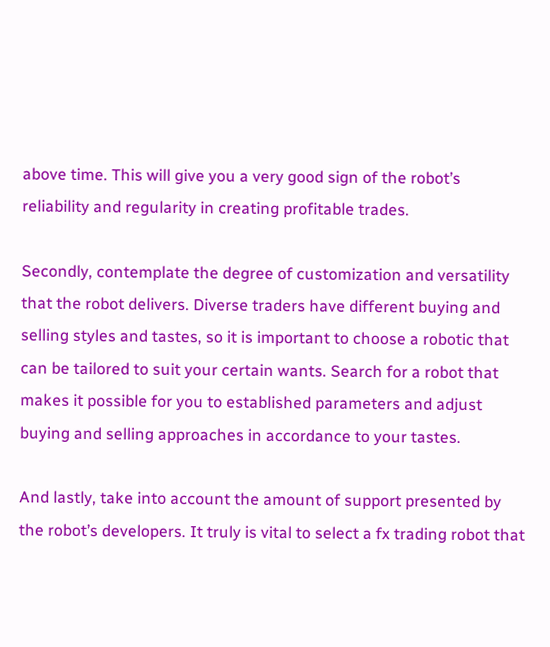above time. This will give you a very good sign of the robot’s reliability and regularity in creating profitable trades.

Secondly, contemplate the degree of customization and versatility that the robot delivers. Diverse traders have different buying and selling styles and tastes, so it is important to choose a robotic that can be tailored to suit your certain wants. Search for a robot that makes it possible for you to established parameters and adjust buying and selling approaches in accordance to your tastes.

And lastly, take into account the amount of support presented by the robot’s developers. It truly is vital to select a fx trading robot that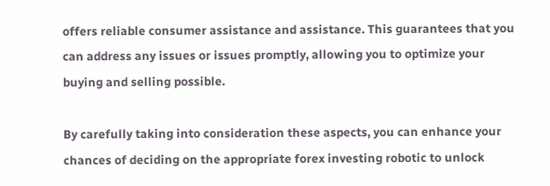offers reliable consumer assistance and assistance. This guarantees that you can address any issues or issues promptly, allowing you to optimize your buying and selling possible.

By carefully taking into consideration these aspects, you can enhance your chances of deciding on the appropriate forex investing robotic to unlock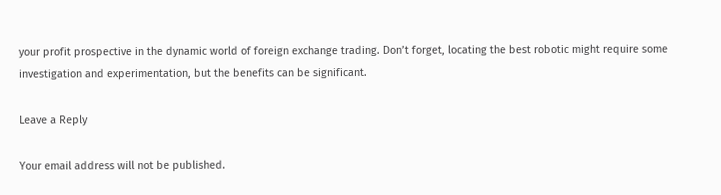your profit prospective in the dynamic world of foreign exchange trading. Don’t forget, locating the best robotic might require some investigation and experimentation, but the benefits can be significant.

Leave a Reply

Your email address will not be published.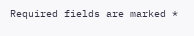Required fields are marked *